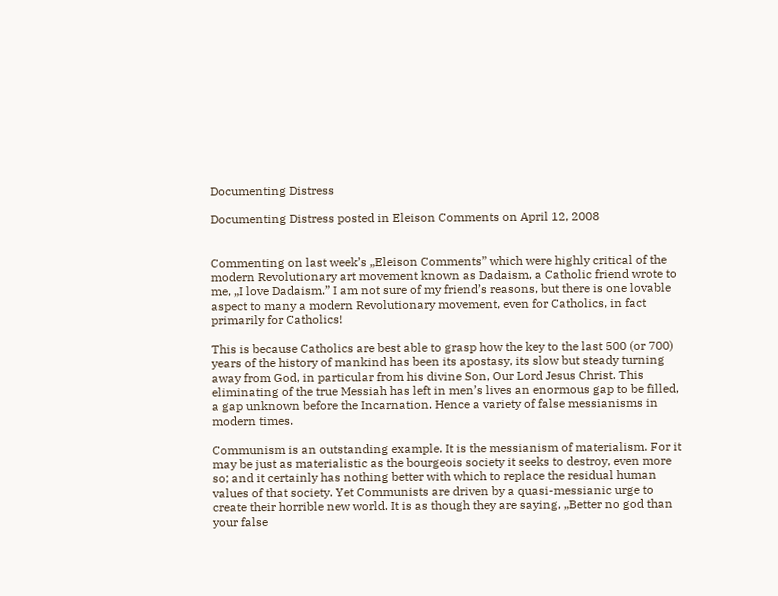Documenting Distress

Documenting Distress posted in Eleison Comments on April 12, 2008


Commenting on last week’s „Eleison Comments” which were highly critical of the modern Revolutionary art movement known as Dadaism, a Catholic friend wrote to me, „I love Dadaism.” I am not sure of my friend’s reasons, but there is one lovable aspect to many a modern Revolutionary movement, even for Catholics, in fact primarily for Catholics!

This is because Catholics are best able to grasp how the key to the last 500 (or 700) years of the history of mankind has been its apostasy, its slow but steady turning away from God, in particular from his divine Son, Our Lord Jesus Christ. This eliminating of the true Messiah has left in men’s lives an enormous gap to be filled, a gap unknown before the Incarnation. Hence a variety of false messianisms in modern times.

Communism is an outstanding example. It is the messianism of materialism. For it may be just as materialistic as the bourgeois society it seeks to destroy, even more so; and it certainly has nothing better with which to replace the residual human values of that society. Yet Communists are driven by a quasi-messianic urge to create their horrible new world. It is as though they are saying, „Better no god than your false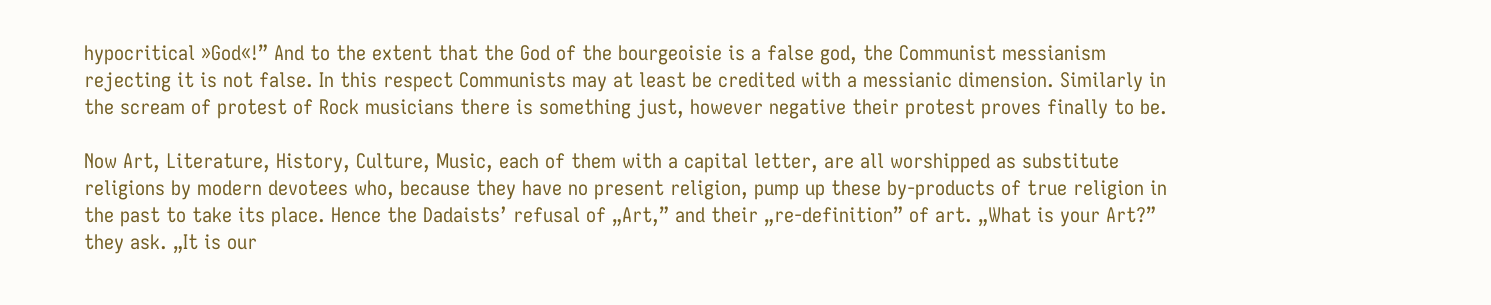hypocritical »God«!” And to the extent that the God of the bourgeoisie is a false god, the Communist messianism rejecting it is not false. In this respect Communists may at least be credited with a messianic dimension. Similarly in the scream of protest of Rock musicians there is something just, however negative their protest proves finally to be.

Now Art, Literature, History, Culture, Music, each of them with a capital letter, are all worshipped as substitute religions by modern devotees who, because they have no present religion, pump up these by-products of true religion in the past to take its place. Hence the Dadaists’ refusal of „Art,” and their „re-definition” of art. „What is your Art?” they ask. „It is our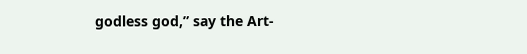godless god,” say the Art-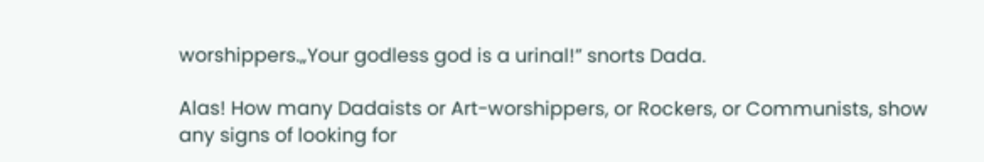worshippers.„Your godless god is a urinal!” snorts Dada.

Alas! How many Dadaists or Art-worshippers, or Rockers, or Communists, show any signs of looking for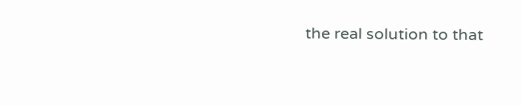the real solution to that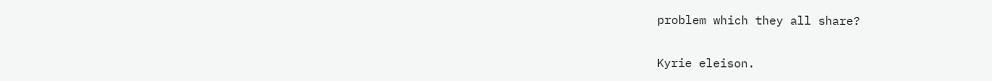problem which they all share?

Kyrie eleison.